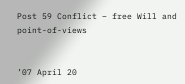Post 59 Conflict – free Will and point-of-views


’07 April 20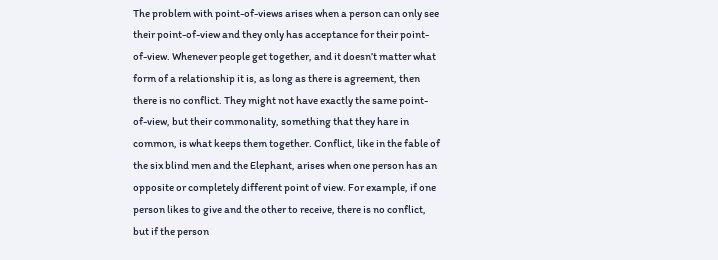The problem with point-of-views arises when a person can only see their point-of-view and they only has acceptance for their point-of-view. Whenever people get together, and it doesn’t matter what form of a relationship it is, as long as there is agreement, then there is no conflict. They might not have exactly the same point-of-view, but their commonality, something that they hare in common, is what keeps them together. Conflict, like in the fable of the six blind men and the Elephant, arises when one person has an opposite or completely different point of view. For example, if one person likes to give and the other to receive, there is no conflict, but if the person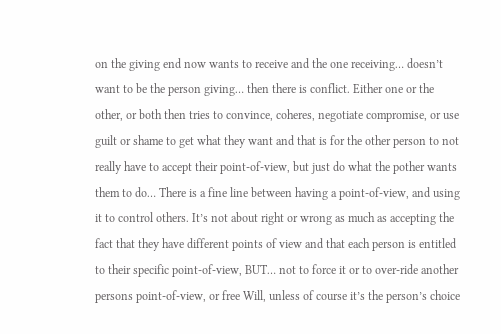on the giving end now wants to receive and the one receiving… doesn’t want to be the person giving… then there is conflict. Either one or the other, or both then tries to convince, coheres, negotiate compromise, or use guilt or shame to get what they want and that is for the other person to not really have to accept their point-of-view, but just do what the pother wants them to do… There is a fine line between having a point-of-view, and using it to control others. It’s not about right or wrong as much as accepting the fact that they have different points of view and that each person is entitled to their specific point-of-view, BUT… not to force it or to over-ride another persons point-of-view, or free Will, unless of course it’s the person’s choice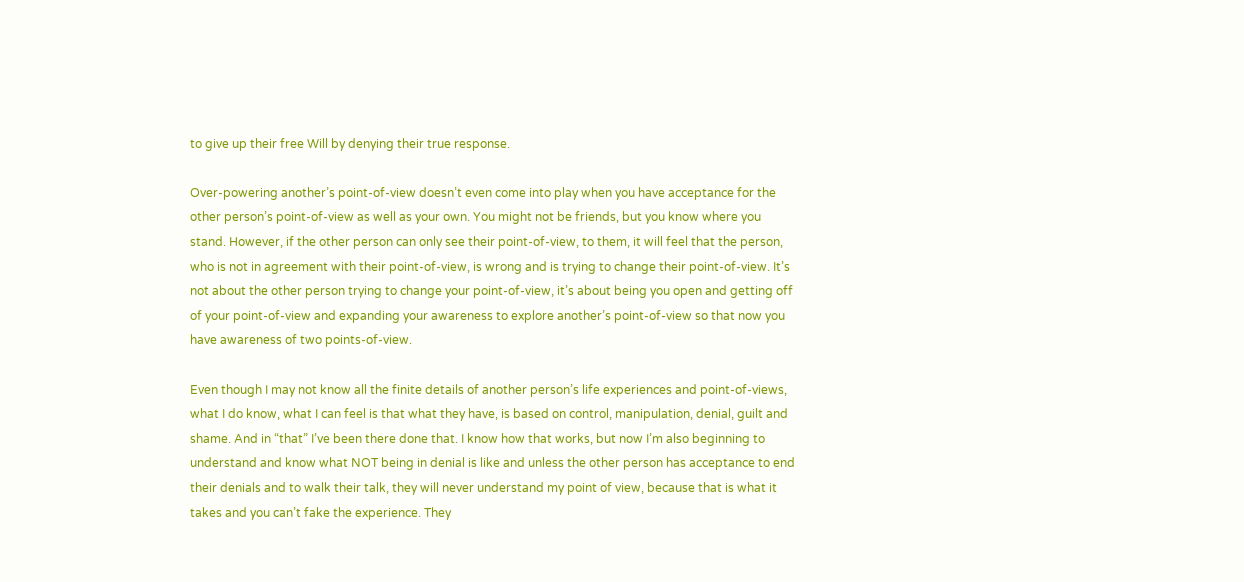to give up their free Will by denying their true response.

Over-powering another’s point-of-view doesn’t even come into play when you have acceptance for the other person’s point-of-view as well as your own. You might not be friends, but you know where you stand. However, if the other person can only see their point-of-view, to them, it will feel that the person, who is not in agreement with their point-of-view, is wrong and is trying to change their point-of-view. It’s not about the other person trying to change your point-of-view, it’s about being you open and getting off of your point-of-view and expanding your awareness to explore another’s point-of-view so that now you have awareness of two points-of-view.

Even though I may not know all the finite details of another person’s life experiences and point-of-views, what I do know, what I can feel is that what they have, is based on control, manipulation, denial, guilt and shame. And in “that” I’ve been there done that. I know how that works, but now I’m also beginning to understand and know what NOT being in denial is like and unless the other person has acceptance to end their denials and to walk their talk, they will never understand my point of view, because that is what it takes and you can’t fake the experience. They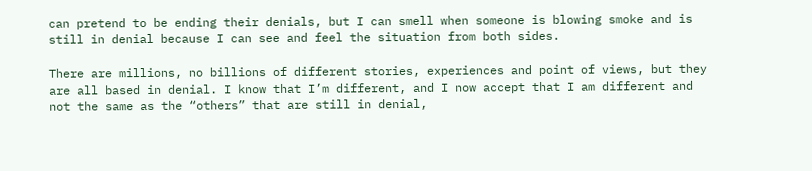can pretend to be ending their denials, but I can smell when someone is blowing smoke and is still in denial because I can see and feel the situation from both sides.

There are millions, no billions of different stories, experiences and point of views, but they are all based in denial. I know that I’m different, and I now accept that I am different and not the same as the “others” that are still in denial,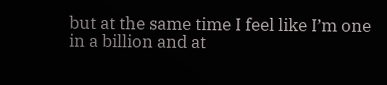but at the same time I feel like I’m one in a billion and at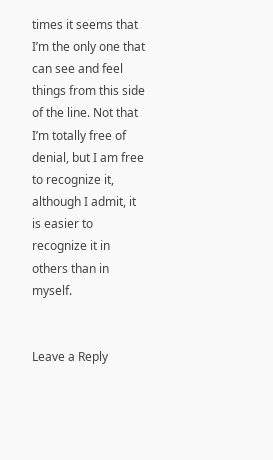times it seems that I’m the only one that can see and feel things from this side of the line. Not that I’m totally free of denial, but I am free to recognize it, although I admit, it is easier to recognize it in others than in myself.


Leave a Reply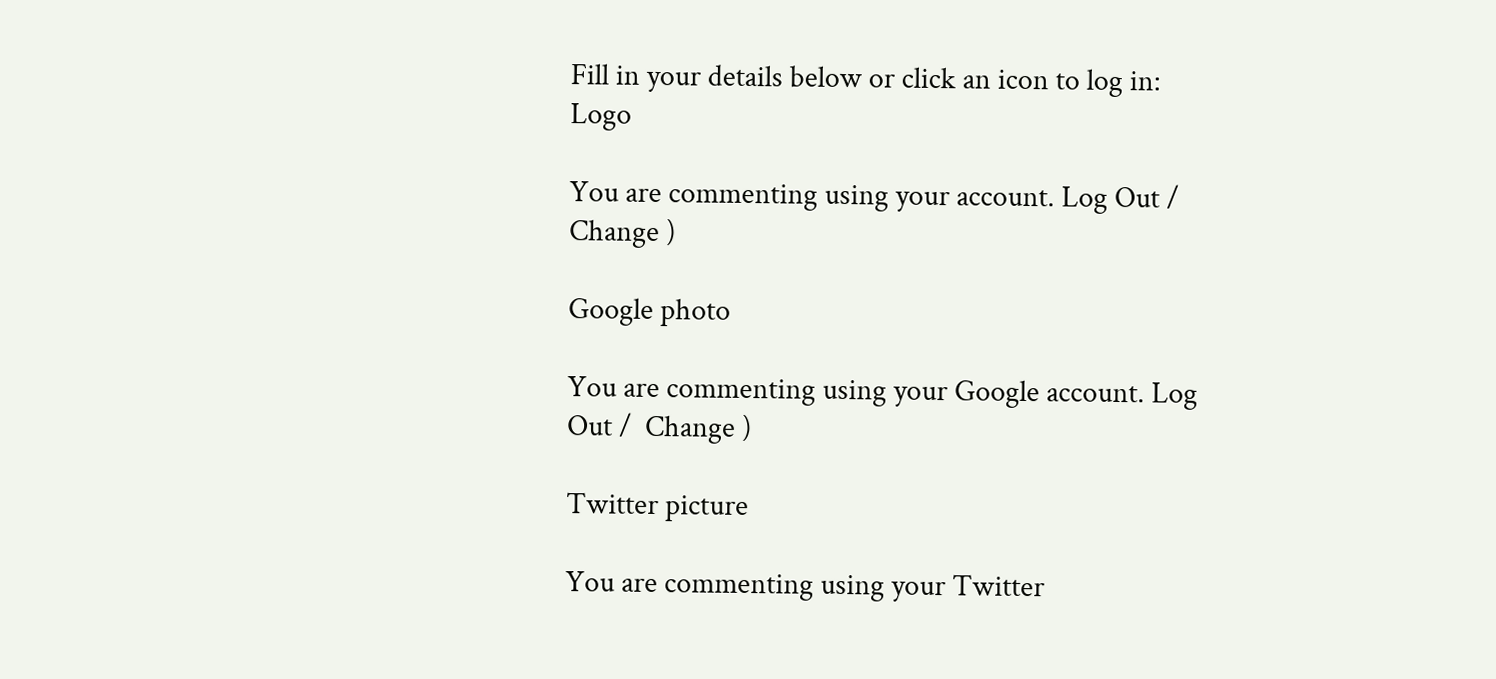Fill in your details below or click an icon to log in: Logo

You are commenting using your account. Log Out /  Change )

Google photo

You are commenting using your Google account. Log Out /  Change )

Twitter picture

You are commenting using your Twitter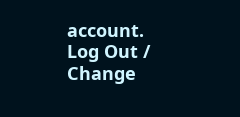account. Log Out /  Change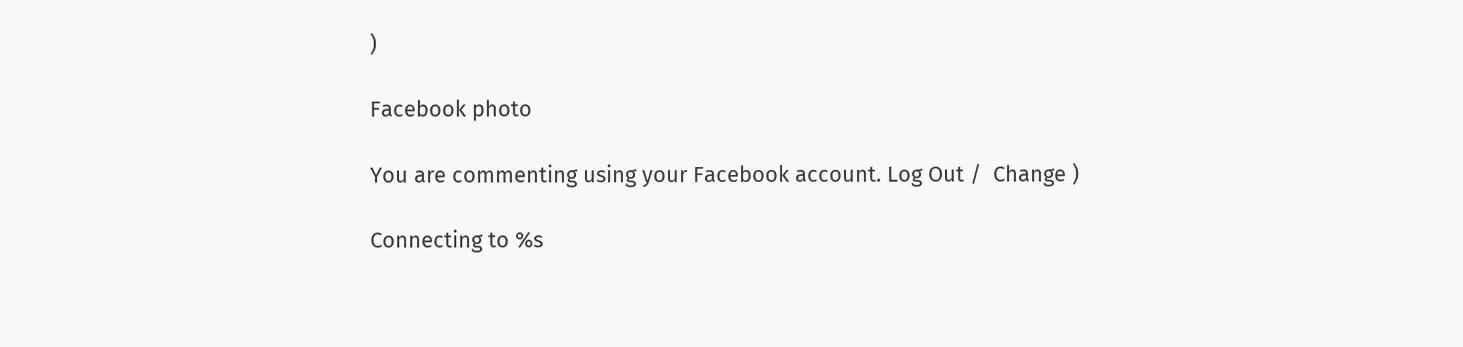)

Facebook photo

You are commenting using your Facebook account. Log Out /  Change )

Connecting to %s